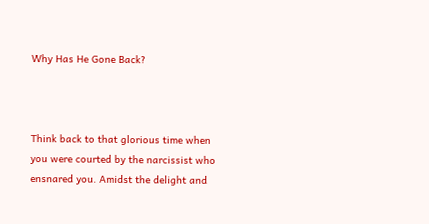Why Has He Gone Back?



Think back to that glorious time when you were courted by the narcissist who ensnared you. Amidst the delight and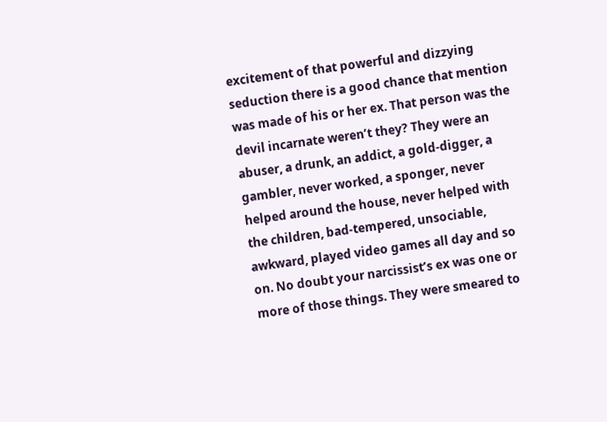excitement of that powerful and dizzying seduction there is a good chance that mention was made of his or her ex. That person was the devil incarnate weren’t they? They were an abuser, a drunk, an addict, a gold-digger, a gambler, never worked, a sponger, never helped around the house, never helped with the children, bad-tempered, unsociable, awkward, played video games all day and so on. No doubt your narcissist’s ex was one or more of those things. They were smeared to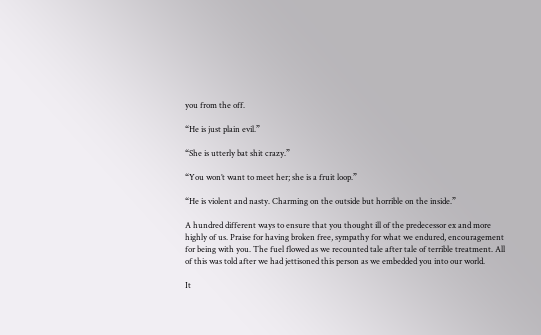you from the off.

“He is just plain evil.”

“She is utterly bat shit crazy.”

“You won’t want to meet her; she is a fruit loop.”

“He is violent and nasty. Charming on the outside but horrible on the inside.”

A hundred different ways to ensure that you thought ill of the predecessor ex and more highly of us. Praise for having broken free, sympathy for what we endured, encouragement for being with you. The fuel flowed as we recounted tale after tale of terrible treatment. All of this was told after we had jettisoned this person as we embedded you into our world.

It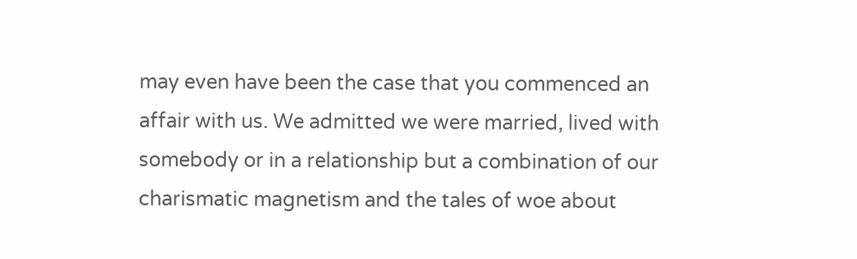may even have been the case that you commenced an affair with us. We admitted we were married, lived with somebody or in a relationship but a combination of our charismatic magnetism and the tales of woe about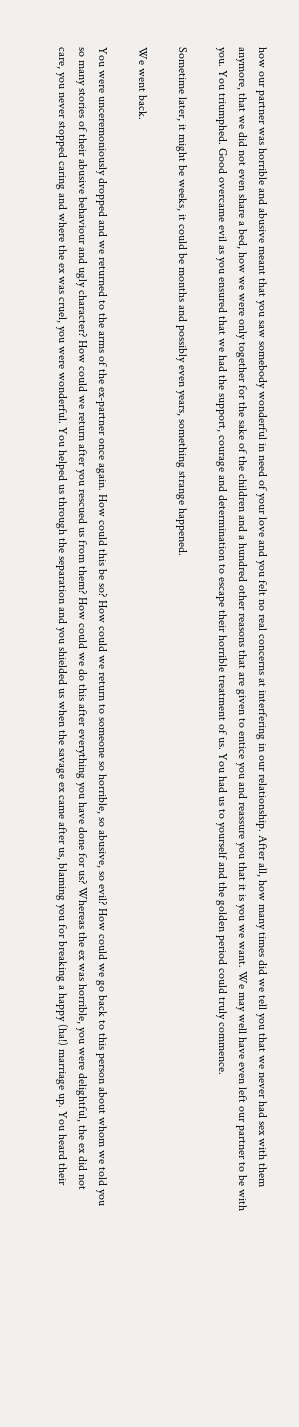how our partner was horrible and abusive meant that you saw somebody wonderful in need of your love and you felt no real concerns at interfering in our relationship. After all, how many times did we tell you that we never had sex with them anymore, that we did not even share a bed, how we were only together for the sake of the children and a hundred other reasons that are given to entice you and reassure you that it is you we want. We may well have even left our partner to be with you. You triumphed. Good overcame evil as you ensured that we had the support, courage and determination to escape their horrible treatment of us. You had us to yourself and the golden period could truly commence.

Sometime later, it might be weeks, it could be months and possibly even years, something strange happened.

We went back.

You were unceremoniously dropped and we returned to the arms of the ex-partner once again. How could this be so? How could we return to someone so horrible, so abusive, so evil? How could we go back to this person about whom we told you so many stories of their abusive behaviour and ugly character? How could we return after you rescued us from them? How could we do this after everything you have done for us? Whereas the ex was horrible, you were delightful, the ex did not care, you never stopped caring and where the ex was cruel, you were wonderful. You helped us through the separation and you shielded us when the savage ex came after us, blaming you for breaking a happy (ha!) marriage up. You heard their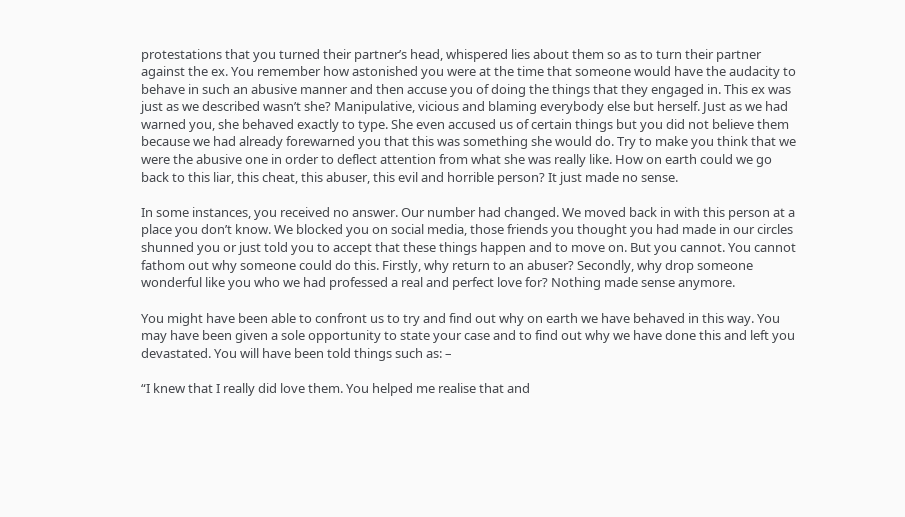protestations that you turned their partner’s head, whispered lies about them so as to turn their partner against the ex. You remember how astonished you were at the time that someone would have the audacity to behave in such an abusive manner and then accuse you of doing the things that they engaged in. This ex was just as we described wasn’t she? Manipulative, vicious and blaming everybody else but herself. Just as we had warned you, she behaved exactly to type. She even accused us of certain things but you did not believe them because we had already forewarned you that this was something she would do. Try to make you think that we were the abusive one in order to deflect attention from what she was really like. How on earth could we go back to this liar, this cheat, this abuser, this evil and horrible person? It just made no sense.

In some instances, you received no answer. Our number had changed. We moved back in with this person at a place you don’t know. We blocked you on social media, those friends you thought you had made in our circles shunned you or just told you to accept that these things happen and to move on. But you cannot. You cannot fathom out why someone could do this. Firstly, why return to an abuser? Secondly, why drop someone wonderful like you who we had professed a real and perfect love for? Nothing made sense anymore.

You might have been able to confront us to try and find out why on earth we have behaved in this way. You may have been given a sole opportunity to state your case and to find out why we have done this and left you devastated. You will have been told things such as: –

“I knew that I really did love them. You helped me realise that and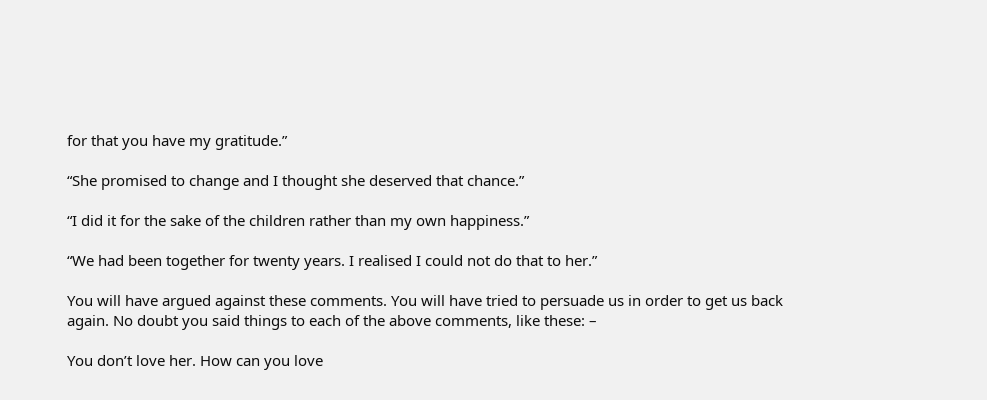for that you have my gratitude.”

“She promised to change and I thought she deserved that chance.”

“I did it for the sake of the children rather than my own happiness.”

“We had been together for twenty years. I realised I could not do that to her.”

You will have argued against these comments. You will have tried to persuade us in order to get us back again. No doubt you said things to each of the above comments, like these: –

You don’t love her. How can you love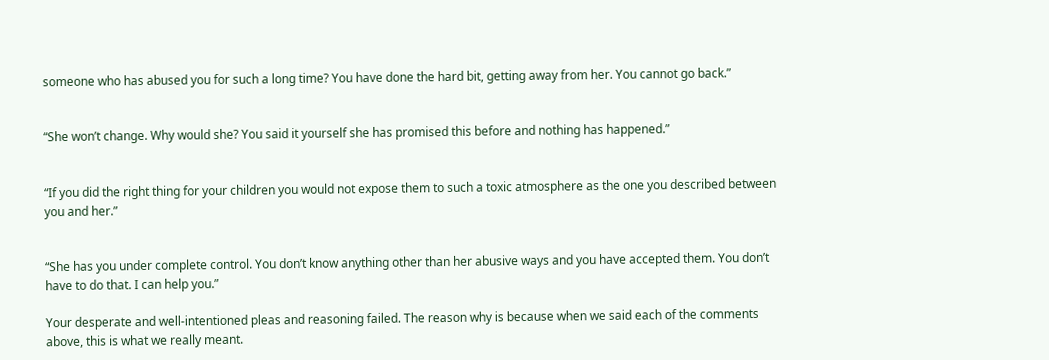someone who has abused you for such a long time? You have done the hard bit, getting away from her. You cannot go back.”


“She won’t change. Why would she? You said it yourself she has promised this before and nothing has happened.”


“If you did the right thing for your children you would not expose them to such a toxic atmosphere as the one you described between you and her.”


“She has you under complete control. You don’t know anything other than her abusive ways and you have accepted them. You don’t have to do that. I can help you.”

Your desperate and well-intentioned pleas and reasoning failed. The reason why is because when we said each of the comments above, this is what we really meant.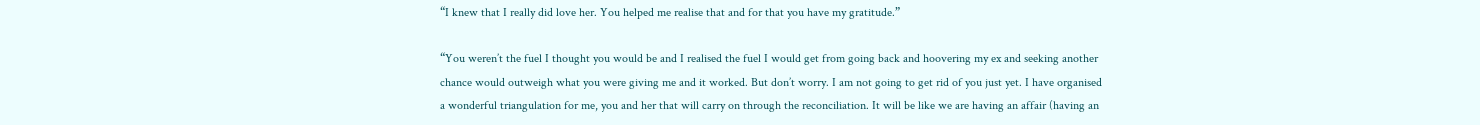“I knew that I really did love her. You helped me realise that and for that you have my gratitude.”

“You weren’t the fuel I thought you would be and I realised the fuel I would get from going back and hoovering my ex and seeking another chance would outweigh what you were giving me and it worked. But don’t worry. I am not going to get rid of you just yet. I have organised a wonderful triangulation for me, you and her that will carry on through the reconciliation. It will be like we are having an affair (having an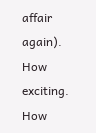affair again). How exciting. How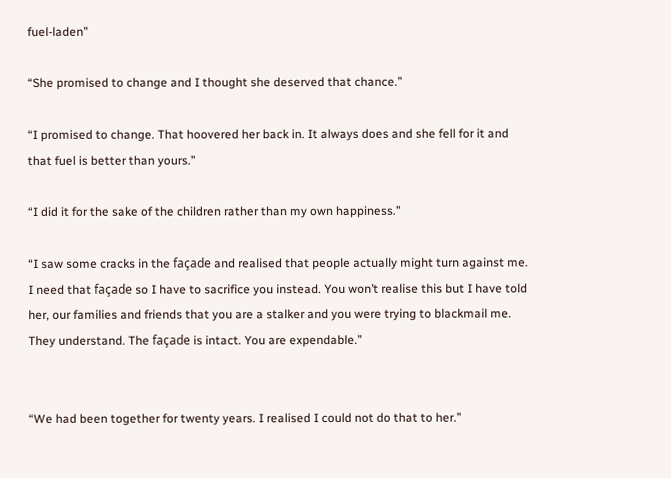fuel-laden”

“She promised to change and I thought she deserved that chance.”

“I promised to change. That hoovered her back in. It always does and she fell for it and that fuel is better than yours.”

“I did it for the sake of the children rather than my own happiness.”

“I saw some cracks in the façade and realised that people actually might turn against me. I need that façade so I have to sacrifice you instead. You won’t realise this but I have told her, our families and friends that you are a stalker and you were trying to blackmail me. They understand. The façade is intact. You are expendable.”


“We had been together for twenty years. I realised I could not do that to her.”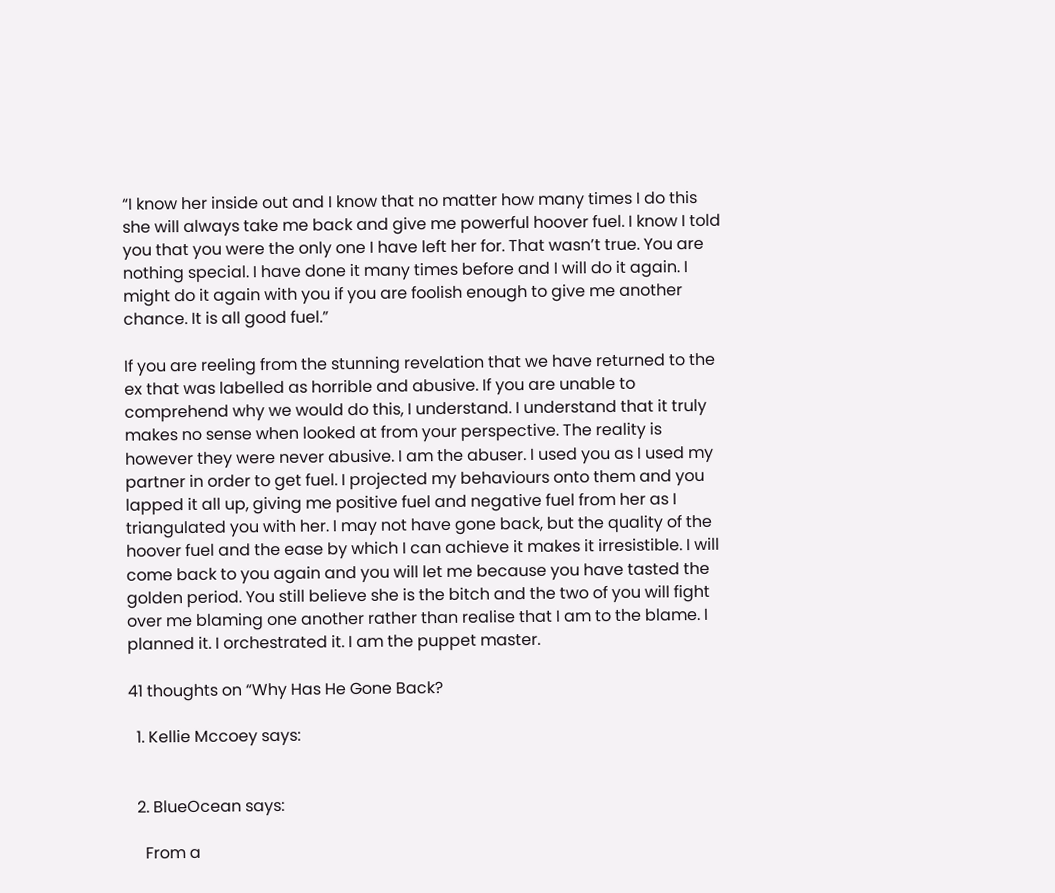“I know her inside out and I know that no matter how many times I do this she will always take me back and give me powerful hoover fuel. I know I told you that you were the only one I have left her for. That wasn’t true. You are nothing special. I have done it many times before and I will do it again. I might do it again with you if you are foolish enough to give me another chance. It is all good fuel.”

If you are reeling from the stunning revelation that we have returned to the ex that was labelled as horrible and abusive. If you are unable to comprehend why we would do this, I understand. I understand that it truly makes no sense when looked at from your perspective. The reality is however they were never abusive. I am the abuser. I used you as I used my partner in order to get fuel. I projected my behaviours onto them and you lapped it all up, giving me positive fuel and negative fuel from her as I triangulated you with her. I may not have gone back, but the quality of the hoover fuel and the ease by which I can achieve it makes it irresistible. I will come back to you again and you will let me because you have tasted the golden period. You still believe she is the bitch and the two of you will fight over me blaming one another rather than realise that I am to the blame. I planned it. I orchestrated it. I am the puppet master.

41 thoughts on “Why Has He Gone Back?

  1. Kellie Mccoey says:


  2. BlueOcean says:

    From a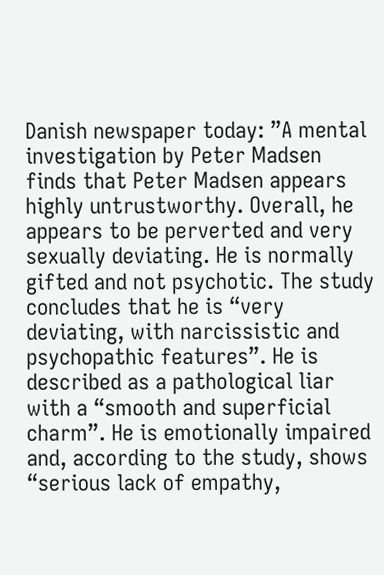Danish newspaper today: ”A mental investigation by Peter Madsen finds that Peter Madsen appears highly untrustworthy. Overall, he appears to be perverted and very sexually deviating. He is normally gifted and not psychotic. The study concludes that he is “very deviating, with narcissistic and psychopathic features”. He is described as a pathological liar with a “smooth and superficial charm”. He is emotionally impaired and, according to the study, shows “serious lack of empathy,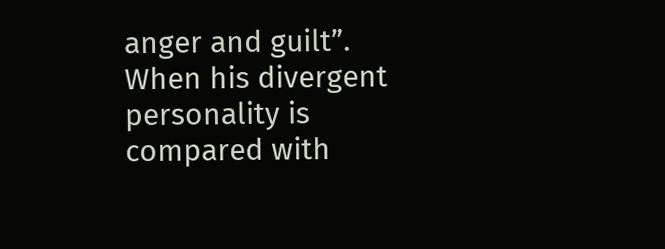anger and guilt”. When his divergent personality is compared with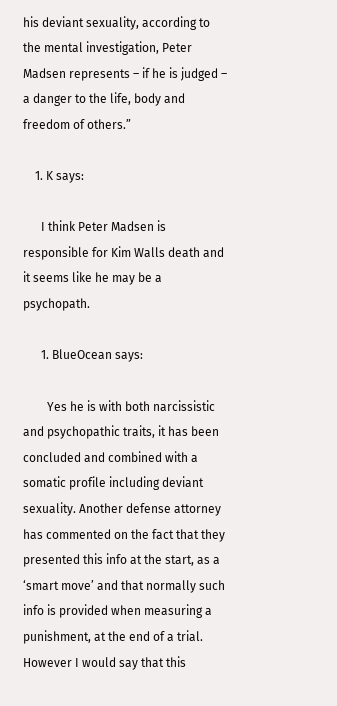his deviant sexuality, according to the mental investigation, Peter Madsen represents – if he is judged – a danger to the life, body and freedom of others.”

    1. K says:

      I think Peter Madsen is responsible for Kim Walls death and it seems like he may be a psychopath.

      1. BlueOcean says:

        Yes he is with both narcissistic and psychopathic traits, it has been concluded and combined with a somatic profile including deviant sexuality. Another defense attorney has commented on the fact that they presented this info at the start, as a ‘smart move’ and that normally such info is provided when measuring a punishment, at the end of a trial. However I would say that this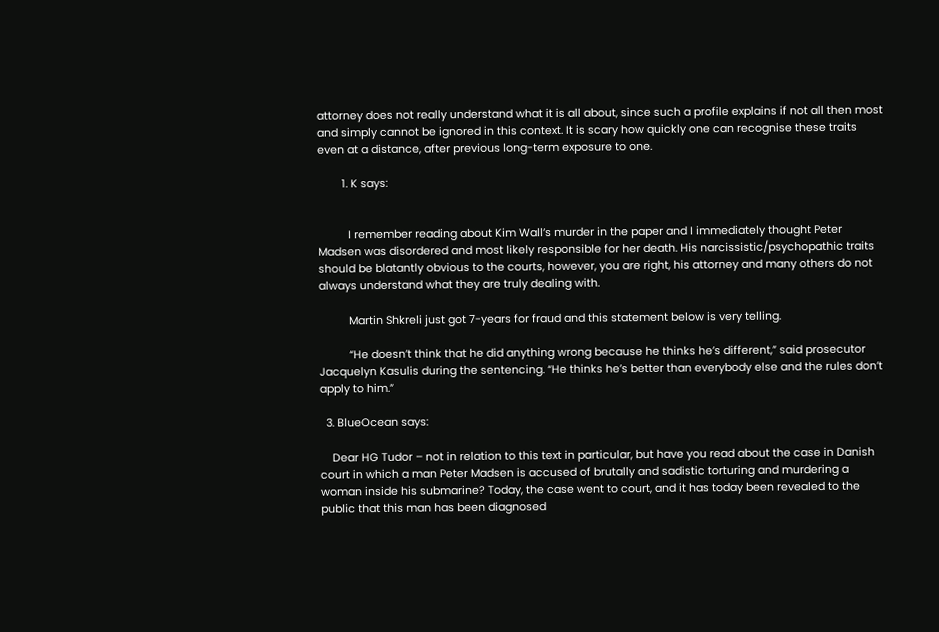attorney does not really understand what it is all about, since such a profile explains if not all then most and simply cannot be ignored in this context. It is scary how quickly one can recognise these traits even at a distance, after previous long-term exposure to one.

        1. K says:


          I remember reading about Kim Wall’s murder in the paper and I immediately thought Peter Madsen was disordered and most likely responsible for her death. His narcissistic/psychopathic traits should be blatantly obvious to the courts, however, you are right, his attorney and many others do not always understand what they are truly dealing with.

          Martin Shkreli just got 7-years for fraud and this statement below is very telling.

          “He doesn’t think that he did anything wrong because he thinks he’s different,” said prosecutor Jacquelyn Kasulis during the sentencing. “He thinks he’s better than everybody else and the rules don’t apply to him.”

  3. BlueOcean says:

    Dear HG Tudor – not in relation to this text in particular, but have you read about the case in Danish court in which a man Peter Madsen is accused of brutally and sadistic torturing and murdering a woman inside his submarine? Today, the case went to court, and it has today been revealed to the public that this man has been diagnosed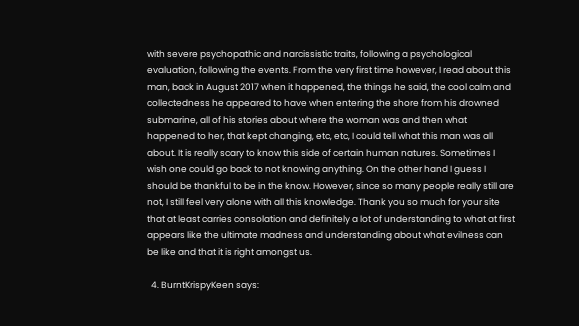with severe psychopathic and narcissistic traits, following a psychological evaluation, following the events. From the very first time however, I read about this man, back in August 2017 when it happened, the things he said, the cool calm and collectedness he appeared to have when entering the shore from his drowned submarine, all of his stories about where the woman was and then what happened to her, that kept changing, etc, etc, I could tell what this man was all about. It is really scary to know this side of certain human natures. Sometimes I wish one could go back to not knowing anything. On the other hand I guess I should be thankful to be in the know. However, since so many people really still are not, I still feel very alone with all this knowledge. Thank you so much for your site that at least carries consolation and definitely a lot of understanding to what at first appears like the ultimate madness and understanding about what evilness can be like and that it is right amongst us.

  4. BurntKrispyKeen says: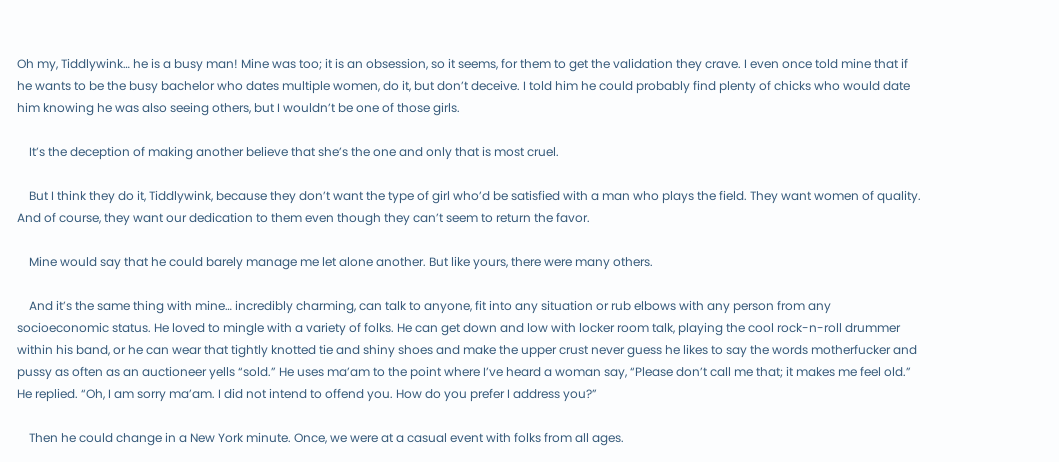Oh my, Tiddlywink… he is a busy man! Mine was too; it is an obsession, so it seems, for them to get the validation they crave. I even once told mine that if he wants to be the busy bachelor who dates multiple women, do it, but don’t deceive. I told him he could probably find plenty of chicks who would date him knowing he was also seeing others, but I wouldn’t be one of those girls.

    It’s the deception of making another believe that she’s the one and only that is most cruel.

    But I think they do it, Tiddlywink, because they don’t want the type of girl who’d be satisfied with a man who plays the field. They want women of quality. And of course, they want our dedication to them even though they can’t seem to return the favor.

    Mine would say that he could barely manage me let alone another. But like yours, there were many others.

    And it’s the same thing with mine… incredibly charming, can talk to anyone, fit into any situation or rub elbows with any person from any socioeconomic status. He loved to mingle with a variety of folks. He can get down and low with locker room talk, playing the cool rock-n-roll drummer within his band, or he can wear that tightly knotted tie and shiny shoes and make the upper crust never guess he likes to say the words motherfucker and pussy as often as an auctioneer yells “sold.” He uses ma’am to the point where I’ve heard a woman say, “Please don’t call me that; it makes me feel old.” He replied. “Oh, I am sorry ma’am. I did not intend to offend you. How do you prefer I address you?”

    Then he could change in a New York minute. Once, we were at a casual event with folks from all ages.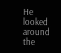He looked around the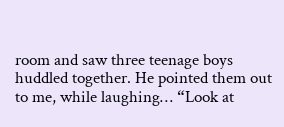room and saw three teenage boys huddled together. He pointed them out to me, while laughing… “Look at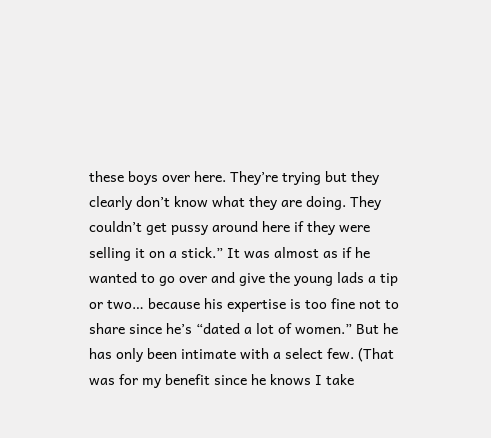these boys over here. They’re trying but they clearly don’t know what they are doing. They couldn’t get pussy around here if they were selling it on a stick.” It was almost as if he wanted to go over and give the young lads a tip or two… because his expertise is too fine not to share since he’s “dated a lot of women.” But he has only been intimate with a select few. (That was for my benefit since he knows I take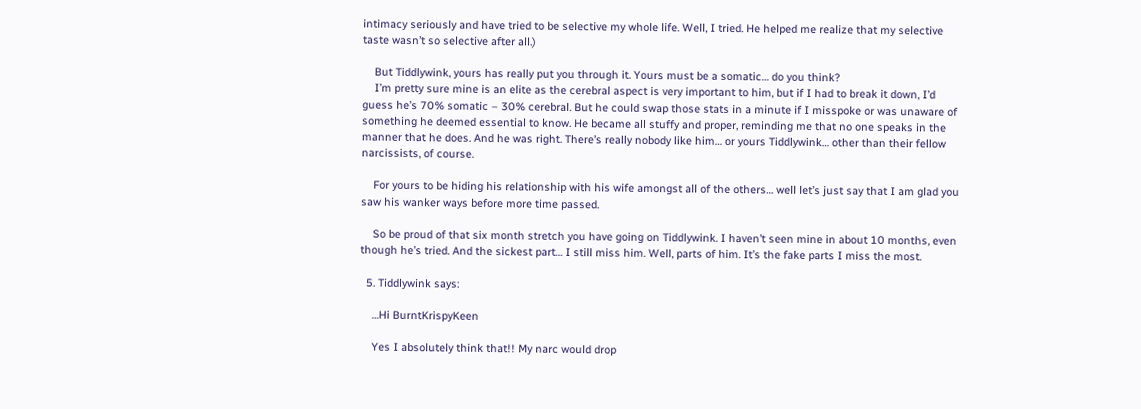intimacy seriously and have tried to be selective my whole life. Well, I tried. He helped me realize that my selective taste wasn’t so selective after all.)

    But Tiddlywink, yours has really put you through it. Yours must be a somatic… do you think?
    I’m pretty sure mine is an elite as the cerebral aspect is very important to him, but if I had to break it down, I’d guess he’s 70% somatic – 30% cerebral. But he could swap those stats in a minute if I misspoke or was unaware of something he deemed essential to know. He became all stuffy and proper, reminding me that no one speaks in the manner that he does. And he was right. There’s really nobody like him… or yours Tiddlywink… other than their fellow narcissists, of course.

    For yours to be hiding his relationship with his wife amongst all of the others… well let’s just say that I am glad you saw his wanker ways before more time passed.

    So be proud of that six month stretch you have going on Tiddlywink. I haven’t seen mine in about 10 months, even though he’s tried. And the sickest part… I still miss him. Well, parts of him. It’s the fake parts I miss the most.

  5. Tiddlywink says:

    …Hi BurntKrispyKeen

    Yes I absolutely think that!! My narc would drop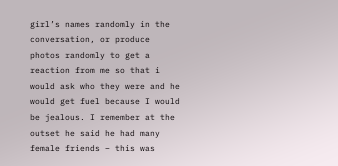girl’s names randomly in the conversation, or produce photos randomly to get a reaction from me so that i would ask who they were and he would get fuel because I would be jealous. I remember at the outset he said he had many female friends – this was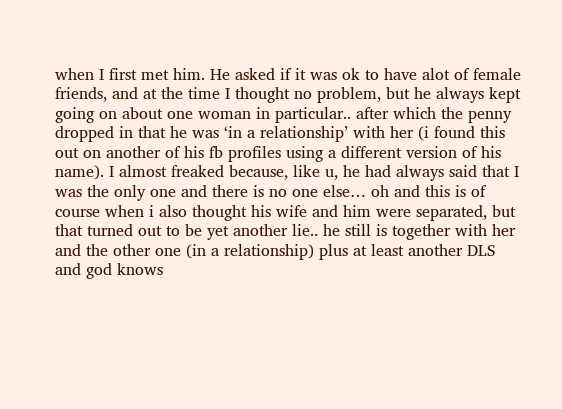when I first met him. He asked if it was ok to have alot of female friends, and at the time I thought no problem, but he always kept going on about one woman in particular.. after which the penny dropped in that he was ‘in a relationship’ with her (i found this out on another of his fb profiles using a different version of his name). I almost freaked because, like u, he had always said that I was the only one and there is no one else… oh and this is of course when i also thought his wife and him were separated, but that turned out to be yet another lie.. he still is together with her and the other one (in a relationship) plus at least another DLS and god knows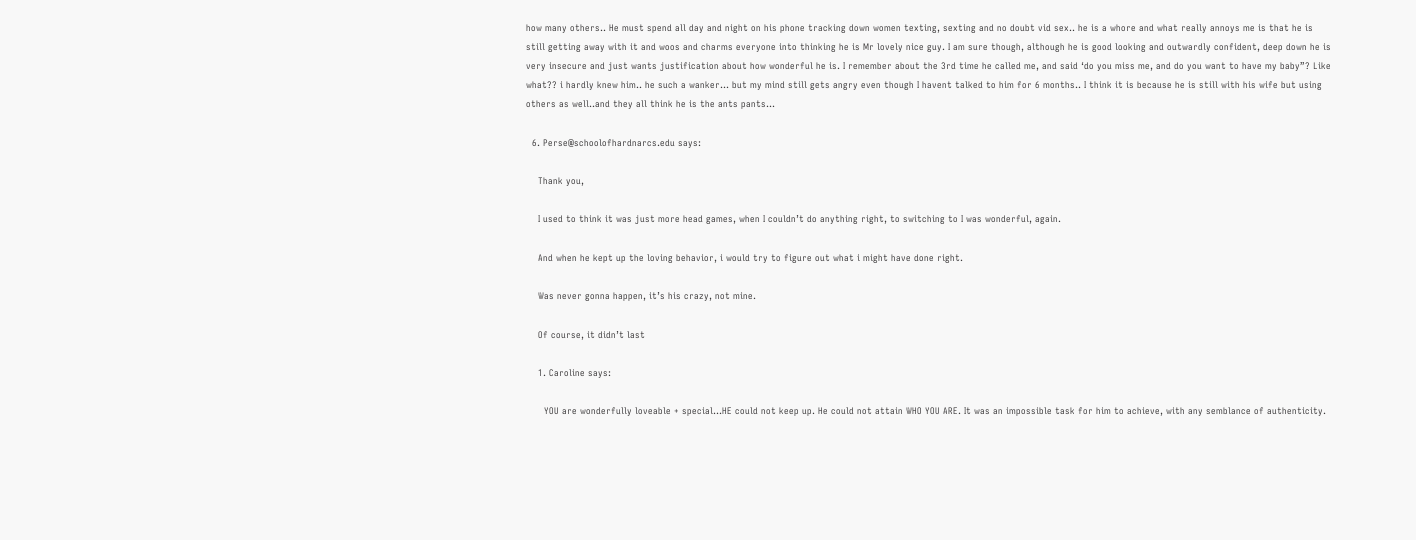how many others.. He must spend all day and night on his phone tracking down women texting, sexting and no doubt vid sex.. he is a whore and what really annoys me is that he is still getting away with it and woos and charms everyone into thinking he is Mr lovely nice guy. I am sure though, although he is good looking and outwardly confident, deep down he is very insecure and just wants justification about how wonderful he is. I remember about the 3rd time he called me, and said ‘do you miss me, and do you want to have my baby”? Like what?? i hardly knew him.. he such a wanker… but my mind still gets angry even though I havent talked to him for 6 months.. I think it is because he is still with his wife but using others as well..and they all think he is the ants pants…

  6. Perse@schoolofhardnarcs.edu says:

    Thank you,

    I used to think it was just more head games, when I couldn’t do anything right, to switching to I was wonderful, again.

    And when he kept up the loving behavior, i would try to figure out what i might have done right.

    Was never gonna happen, it’s his crazy, not mine.

    Of course, it didn’t last

    1. Caroline says:

      YOU are wonderfully loveable + special…HE could not keep up. He could not attain WHO YOU ARE. It was an impossible task for him to achieve, with any semblance of authenticity.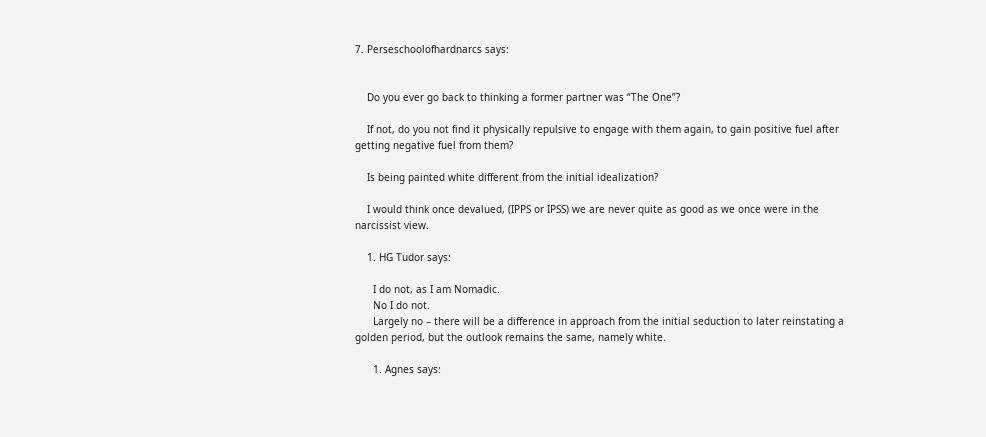7. Perseschoolofhardnarcs says:


    Do you ever go back to thinking a former partner was “The One”?

    If not, do you not find it physically repulsive to engage with them again, to gain positive fuel after getting negative fuel from them?

    Is being painted white different from the initial idealization?

    I would think once devalued, (IPPS or IPSS) we are never quite as good as we once were in the narcissist view.

    1. HG Tudor says:

      I do not, as I am Nomadic.
      No I do not.
      Largely no – there will be a difference in approach from the initial seduction to later reinstating a golden period, but the outlook remains the same, namely white.

      1. Agnes says: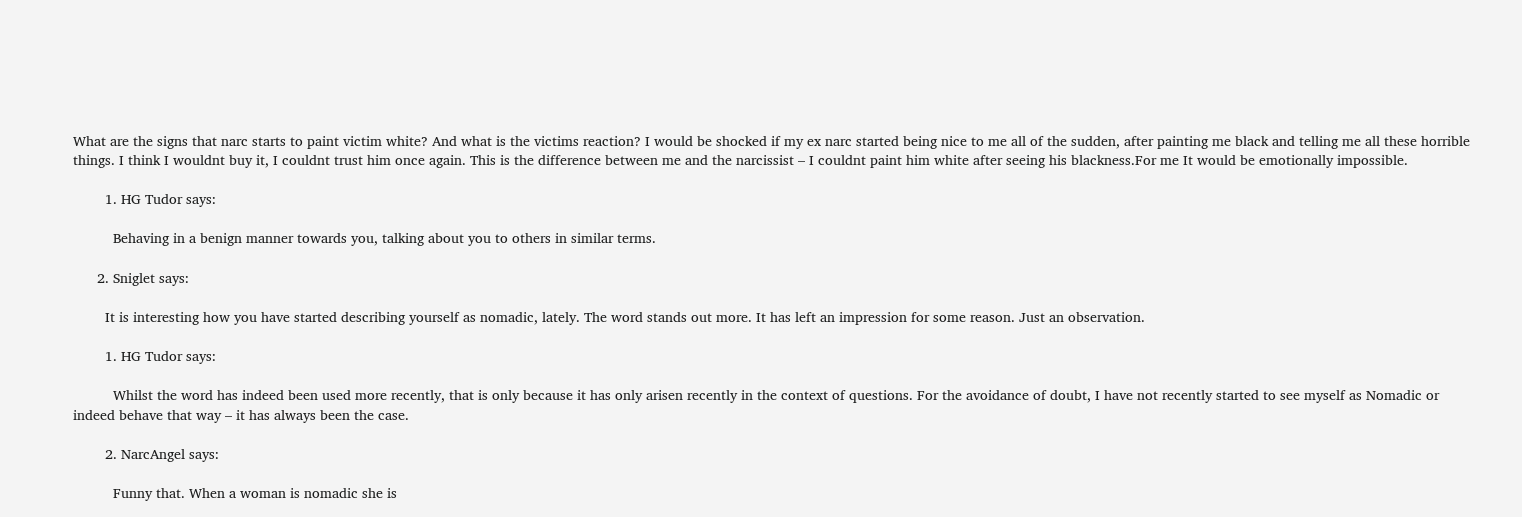What are the signs that narc starts to paint victim white? And what is the victims reaction? I would be shocked if my ex narc started being nice to me all of the sudden, after painting me black and telling me all these horrible things. I think I wouldnt buy it, I couldnt trust him once again. This is the difference between me and the narcissist – I couldnt paint him white after seeing his blackness.For me It would be emotionally impossible.

        1. HG Tudor says:

          Behaving in a benign manner towards you, talking about you to others in similar terms.

      2. Sniglet says:

        It is interesting how you have started describing yourself as nomadic, lately. The word stands out more. It has left an impression for some reason. Just an observation.

        1. HG Tudor says:

          Whilst the word has indeed been used more recently, that is only because it has only arisen recently in the context of questions. For the avoidance of doubt, I have not recently started to see myself as Nomadic or indeed behave that way – it has always been the case.

        2. NarcAngel says:

          Funny that. When a woman is nomadic she is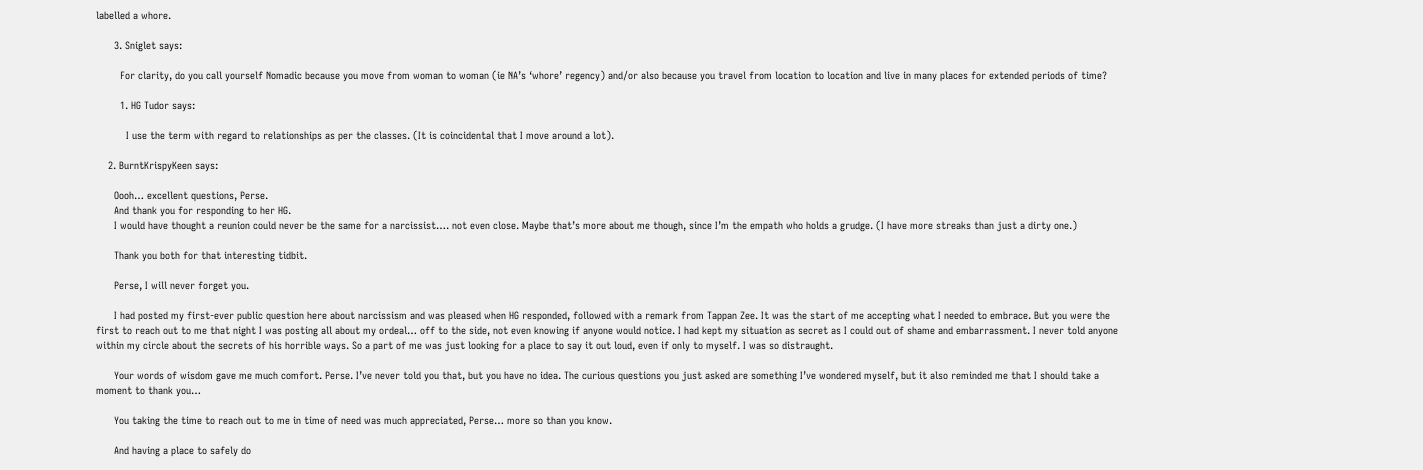labelled a whore.

      3. Sniglet says:

        For clarity, do you call yourself Nomadic because you move from woman to woman (ie NA’s ‘whore’ regency) and/or also because you travel from location to location and live in many places for extended periods of time?

        1. HG Tudor says:

          I use the term with regard to relationships as per the classes. (It is coincidental that I move around a lot).

    2. BurntKrispyKeen says:

      Oooh… excellent questions, Perse.
      And thank you for responding to her HG.
      I would have thought a reunion could never be the same for a narcissist…. not even close. Maybe that’s more about me though, since I’m the empath who holds a grudge. (I have more streaks than just a dirty one.)

      Thank you both for that interesting tidbit.

      Perse, I will never forget you.

      I had posted my first-ever public question here about narcissism and was pleased when HG responded, followed with a remark from Tappan Zee. It was the start of me accepting what I needed to embrace. But you were the first to reach out to me that night I was posting all about my ordeal… off to the side, not even knowing if anyone would notice. I had kept my situation as secret as I could out of shame and embarrassment. I never told anyone within my circle about the secrets of his horrible ways. So a part of me was just looking for a place to say it out loud, even if only to myself. I was so distraught.

      Your words of wisdom gave me much comfort. Perse. I’ve never told you that, but you have no idea. The curious questions you just asked are something I’ve wondered myself, but it also reminded me that I should take a moment to thank you…

      You taking the time to reach out to me in time of need was much appreciated, Perse… more so than you know.

      And having a place to safely do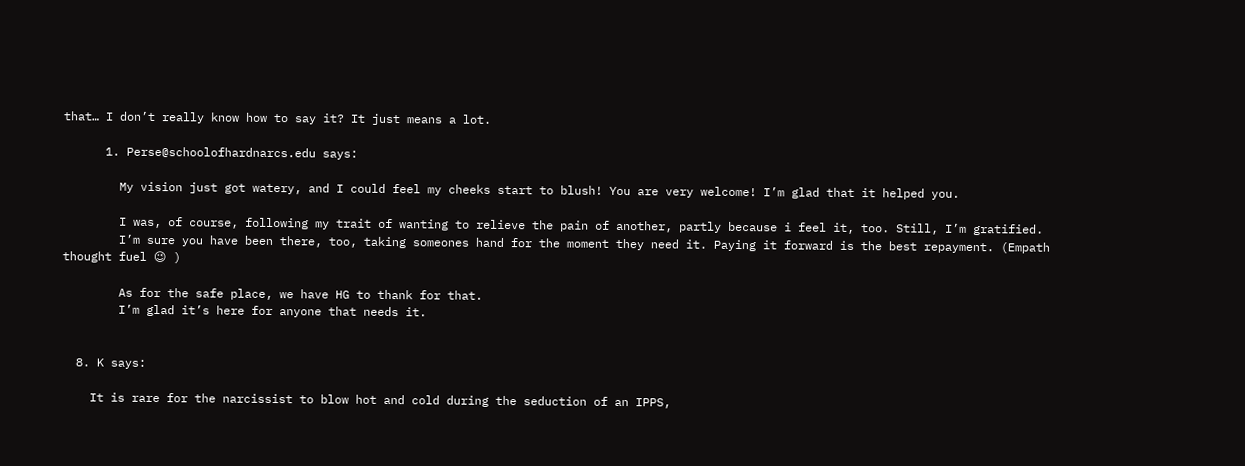that… I don’t really know how to say it? It just means a lot.

      1. Perse@schoolofhardnarcs.edu says:

        My vision just got watery, and I could feel my cheeks start to blush! You are very welcome! I’m glad that it helped you.

        I was, of course, following my trait of wanting to relieve the pain of another, partly because i feel it, too. Still, I’m gratified.
        I’m sure you have been there, too, taking someones hand for the moment they need it. Paying it forward is the best repayment. (Empath thought fuel 😉 )

        As for the safe place, we have HG to thank for that.
        I’m glad it’s here for anyone that needs it.


  8. K says:

    It is rare for the narcissist to blow hot and cold during the seduction of an IPPS,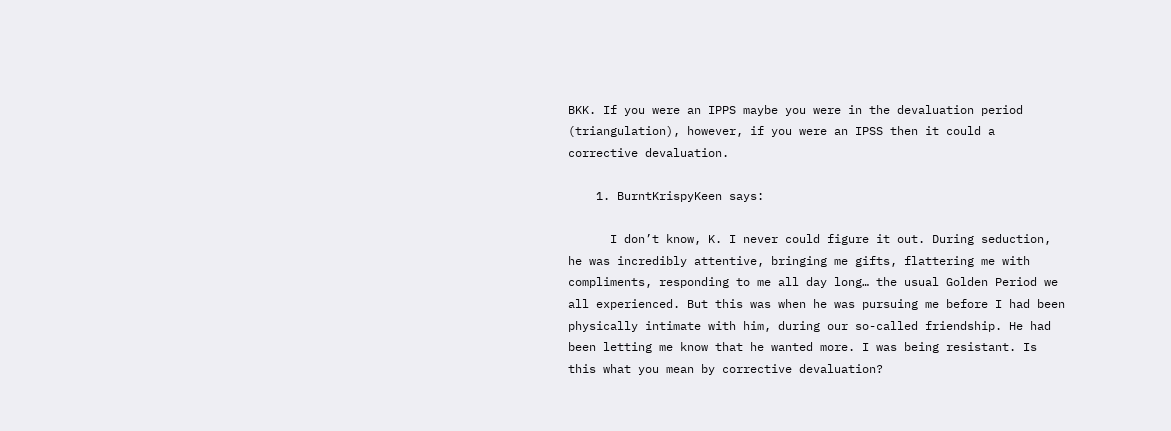BKK. If you were an IPPS maybe you were in the devaluation period (triangulation), however, if you were an IPSS then it could a corrective devaluation.

    1. BurntKrispyKeen says:

      I don’t know, K. I never could figure it out. During seduction, he was incredibly attentive, bringing me gifts, flattering me with compliments, responding to me all day long… the usual Golden Period we all experienced. But this was when he was pursuing me before I had been physically intimate with him, during our so-called friendship. He had been letting me know that he wanted more. I was being resistant. Is this what you mean by corrective devaluation?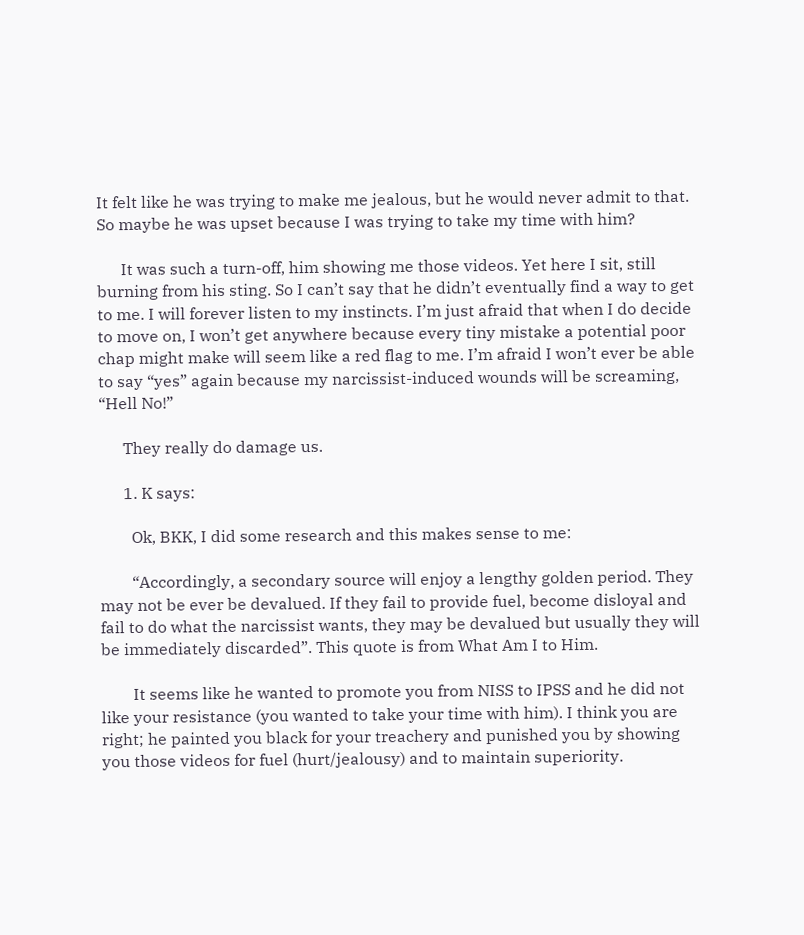It felt like he was trying to make me jealous, but he would never admit to that. So maybe he was upset because I was trying to take my time with him?

      It was such a turn-off, him showing me those videos. Yet here I sit, still burning from his sting. So I can’t say that he didn’t eventually find a way to get to me. I will forever listen to my instincts. I’m just afraid that when I do decide to move on, I won’t get anywhere because every tiny mistake a potential poor chap might make will seem like a red flag to me. I’m afraid I won’t ever be able to say “yes” again because my narcissist-induced wounds will be screaming, “Hell No!”

      They really do damage us.

      1. K says:

        Ok, BKK, I did some research and this makes sense to me:

        “Accordingly, a secondary source will enjoy a lengthy golden period. They may not be ever be devalued. If they fail to provide fuel, become disloyal and fail to do what the narcissist wants, they may be devalued but usually they will be immediately discarded”. This quote is from What Am I to Him.

        It seems like he wanted to promote you from NISS to IPSS and he did not like your resistance (you wanted to take your time with him). I think you are right; he painted you black for your treachery and punished you by showing you those videos for fuel (hurt/jealousy) and to maintain superiority.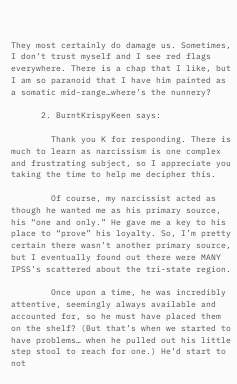They most certainly do damage us. Sometimes, I don’t trust myself and I see red flags everywhere. There is a chap that I like, but I am so paranoid that I have him painted as a somatic mid-range…where’s the nunnery?

      2. BurntKrispyKeen says:

        Thank you K for responding. There is much to learn as narcissism is one complex and frustrating subject, so I appreciate you taking the time to help me decipher this.

        Of course, my narcissist acted as though he wanted me as his primary source, his “one and only.” He gave me a key to his place to “prove” his loyalty. So, I’m pretty certain there wasn’t another primary source, but I eventually found out there were MANY IPSS’s scattered about the tri-state region.

        Once upon a time, he was incredibly attentive, seemingly always available and accounted for, so he must have placed them on the shelf? (But that’s when we started to have problems… when he pulled out his little step stool to reach for one.) He’d start to not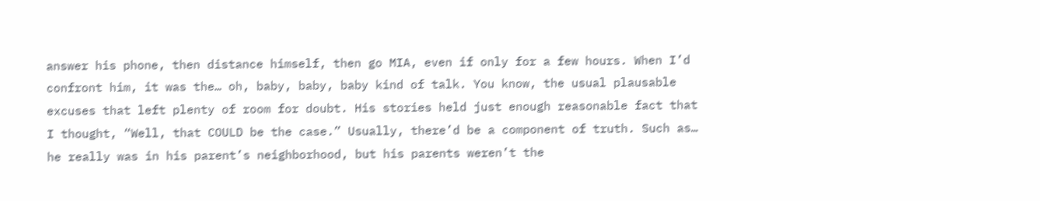answer his phone, then distance himself, then go MIA, even if only for a few hours. When I’d confront him, it was the… oh, baby, baby, baby kind of talk. You know, the usual plausable excuses that left plenty of room for doubt. His stories held just enough reasonable fact that I thought, “Well, that COULD be the case.” Usually, there’d be a component of truth. Such as… he really was in his parent’s neighborhood, but his parents weren’t the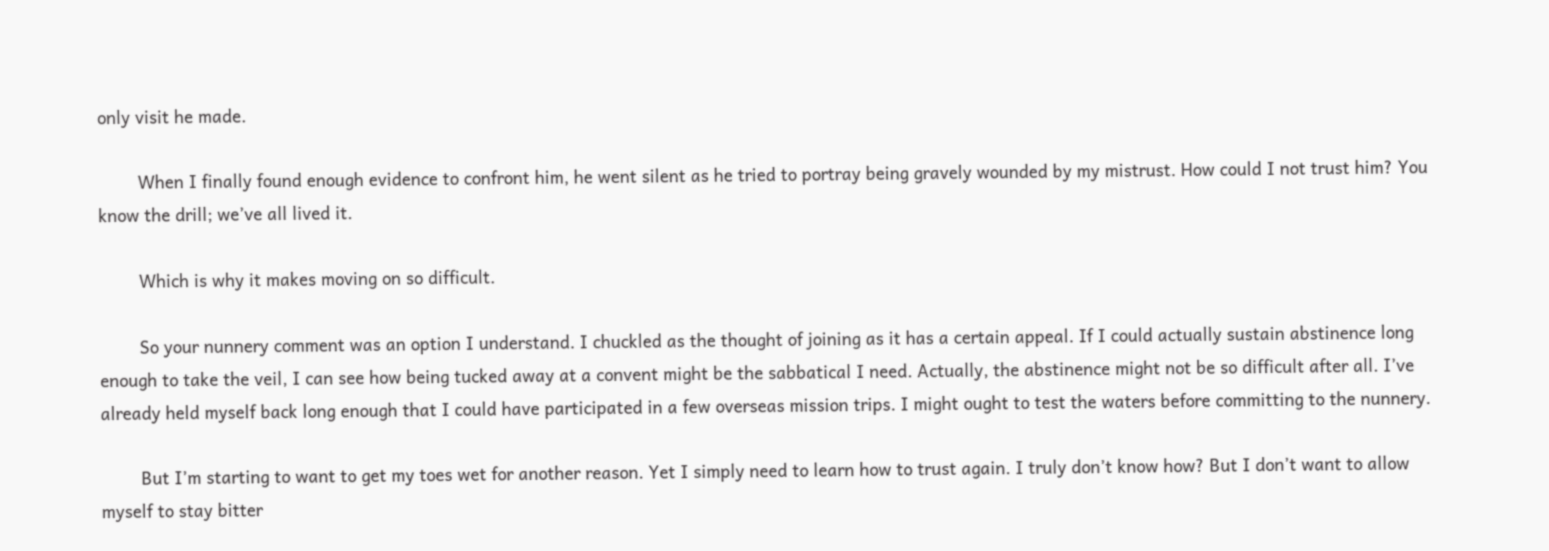only visit he made.

        When I finally found enough evidence to confront him, he went silent as he tried to portray being gravely wounded by my mistrust. How could I not trust him? You know the drill; we’ve all lived it.

        Which is why it makes moving on so difficult.

        So your nunnery comment was an option I understand. I chuckled as the thought of joining as it has a certain appeal. If I could actually sustain abstinence long enough to take the veil, I can see how being tucked away at a convent might be the sabbatical I need. Actually, the abstinence might not be so difficult after all. I’ve already held myself back long enough that I could have participated in a few overseas mission trips. I might ought to test the waters before committing to the nunnery.

        But I’m starting to want to get my toes wet for another reason. Yet I simply need to learn how to trust again. I truly don’t know how? But I don’t want to allow myself to stay bitter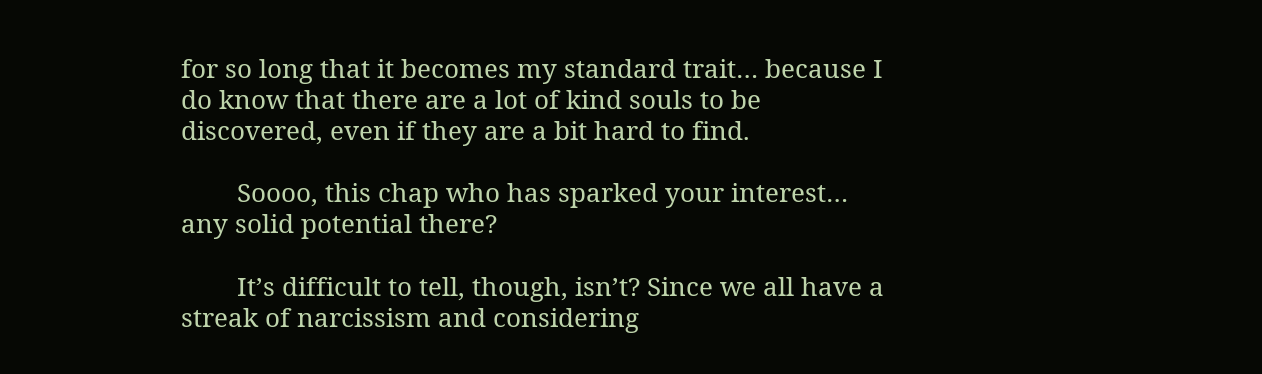for so long that it becomes my standard trait… because I do know that there are a lot of kind souls to be discovered, even if they are a bit hard to find.

        Soooo, this chap who has sparked your interest… any solid potential there?

        It’s difficult to tell, though, isn’t? Since we all have a streak of narcissism and considering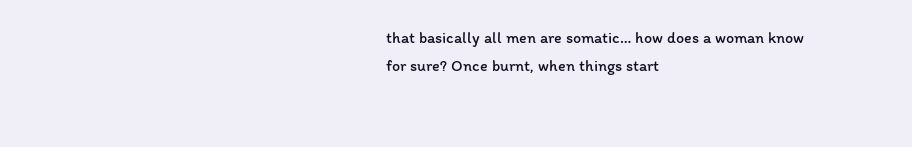that basically all men are somatic… how does a woman know for sure? Once burnt, when things start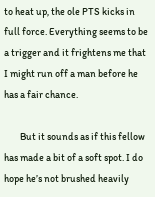to heat up, the ole PTS kicks in full force. Everything seems to be a trigger and it frightens me that I might run off a man before he has a fair chance.

        But it sounds as if this fellow has made a bit of a soft spot. I do hope he’s not brushed heavily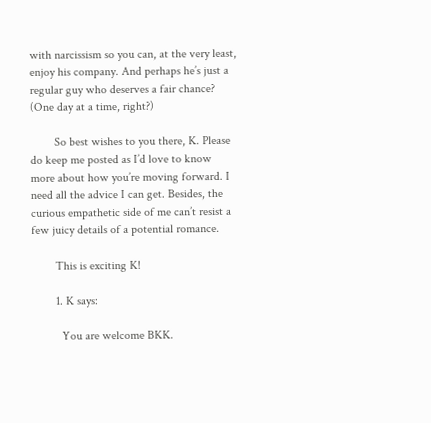with narcissism so you can, at the very least, enjoy his company. And perhaps he’s just a regular guy who deserves a fair chance? (One day at a time, right?)

        So best wishes to you there, K. Please do keep me posted as I’d love to know more about how you’re moving forward. I need all the advice I can get. Besides, the curious empathetic side of me can’t resist a few juicy details of a potential romance.

        This is exciting K!

        1. K says:

          You are welcome BKK.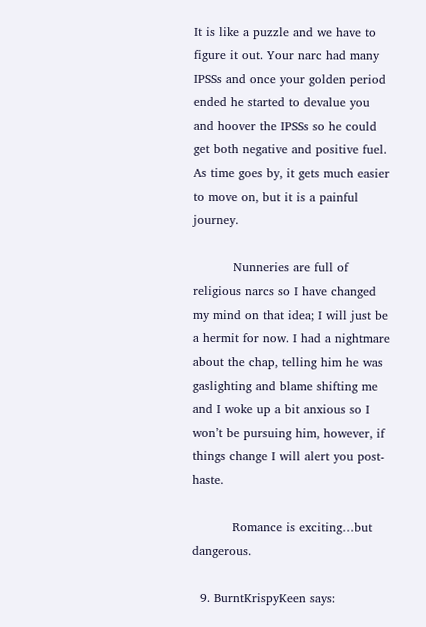It is like a puzzle and we have to figure it out. Your narc had many IPSSs and once your golden period ended he started to devalue you and hoover the IPSSs so he could get both negative and positive fuel. As time goes by, it gets much easier to move on, but it is a painful journey.

          Nunneries are full of religious narcs so I have changed my mind on that idea; I will just be a hermit for now. I had a nightmare about the chap, telling him he was gaslighting and blame shifting me and I woke up a bit anxious so I won’t be pursuing him, however, if things change I will alert you post-haste.

          Romance is exciting…but dangerous.

  9. BurntKrispyKeen says: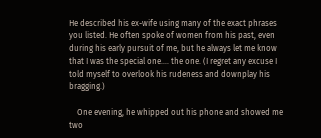He described his ex-wife using many of the exact phrases you listed. He often spoke of women from his past, even during his early pursuit of me, but he always let me know that I was the special one…. the one. (I regret any excuse I told myself to overlook his rudeness and downplay his bragging.)

    One evening, he whipped out his phone and showed me two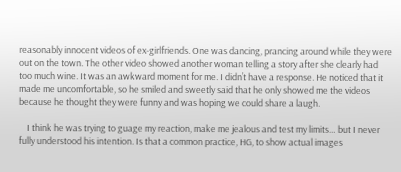reasonably innocent videos of ex-girlfriends. One was dancing, prancing around while they were out on the town. The other video showed another woman telling a story after she clearly had too much wine. It was an awkward moment for me. I didn’t have a response. He noticed that it made me uncomfortable, so he smiled and sweetly said that he only showed me the videos because he thought they were funny and was hoping we could share a laugh.

    I think he was trying to guage my reaction, make me jealous and test my limits… but I never fully understood his intention. Is that a common practice, HG, to show actual images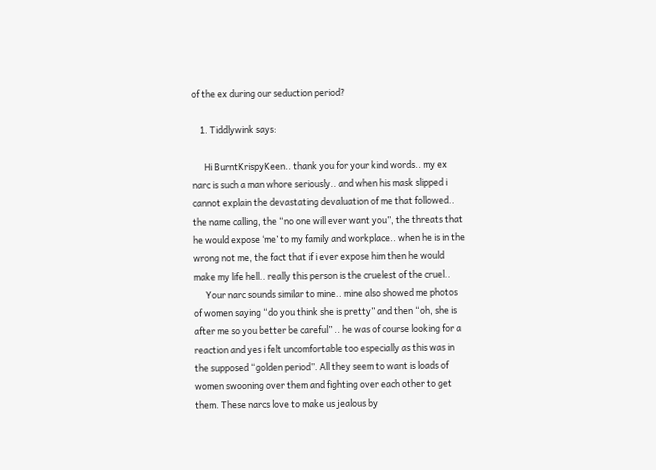of the ex during our seduction period?

    1. Tiddlywink says:

      Hi BurntKrispyKeen.. thank you for your kind words.. my ex narc is such a man whore seriously.. and when his mask slipped i cannot explain the devastating devaluation of me that followed.. the name calling, the “no one will ever want you”, the threats that he would expose ‘me’ to my family and workplace.. when he is in the wrong not me, the fact that if i ever expose him then he would make my life hell.. really this person is the cruelest of the cruel..
      Your narc sounds similar to mine.. mine also showed me photos of women saying “do you think she is pretty” and then “oh, she is after me so you better be careful” .. he was of course looking for a reaction and yes i felt uncomfortable too especially as this was in the supposed “golden period”. All they seem to want is loads of women swooning over them and fighting over each other to get them. These narcs love to make us jealous by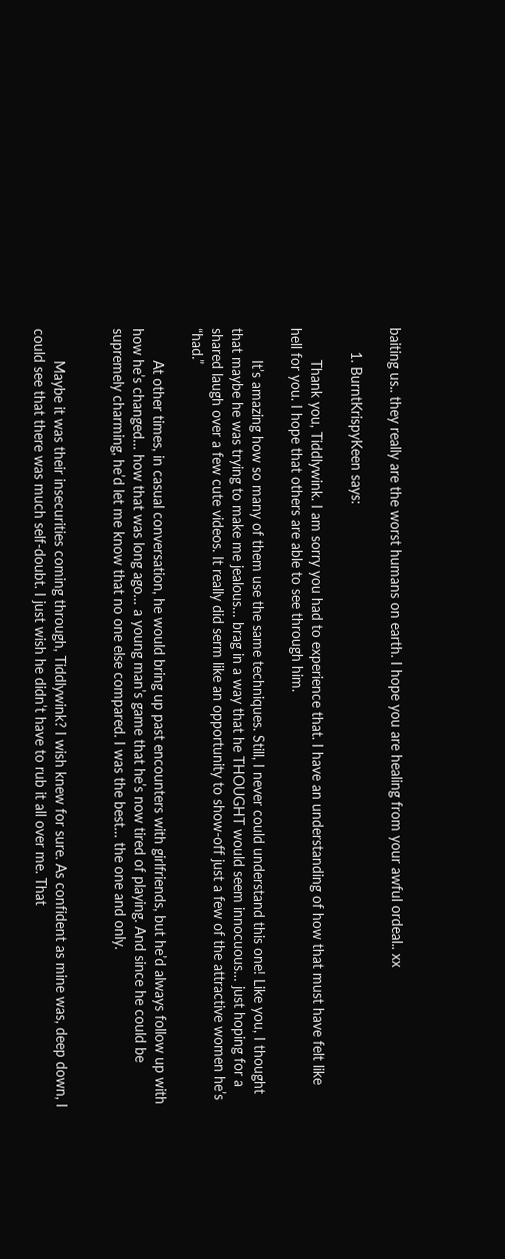baiting us.. they really are the worst humans on earth. I hope you are healing from your awful ordeal.. xx

      1. BurntKrispyKeen says:

        Thank you, Tiddlywink. I am sorry you had to experience that. I have an understanding of how that must have felt like hell for you. I hope that others are able to see through him.

        It’s amazing how so many of them use the same techniques. Still, I never could understand this one! Like you, I thought that maybe he was trying to make me jealous… brag in a way that he THOUGHT would seem innocuous… just hoping for a shared laugh over a few cute videos. It really did serm like an opportunity to show-off just a few of the attractive women he’s “had.”

        At other times, in casual conversation, he would bring up past encounters with girlfriends, but he’d always follow up with how he’s changed… how that was long ago… a young man’s game that he’s now tired of playing. And since he could be supremely charming, he’d let me know that no one else compared. I was the best… the one and only.


        Maybe it was their insecurities coming through, Tiddlywink? I wish knew for sure. As confident as mine was, deep down, I could see that there was much self-doubt. I just wish he didn’t have to rub it all over me. That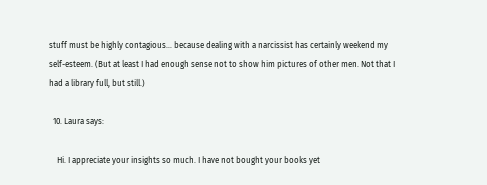stuff must be highly contagious… because dealing with a narcissist has certainly weekend my self-esteem. (But at least I had enough sense not to show him pictures of other men. Not that I had a library full, but still.)

  10. Laura says:

    Hi. I appreciate your insights so much. I have not bought your books yet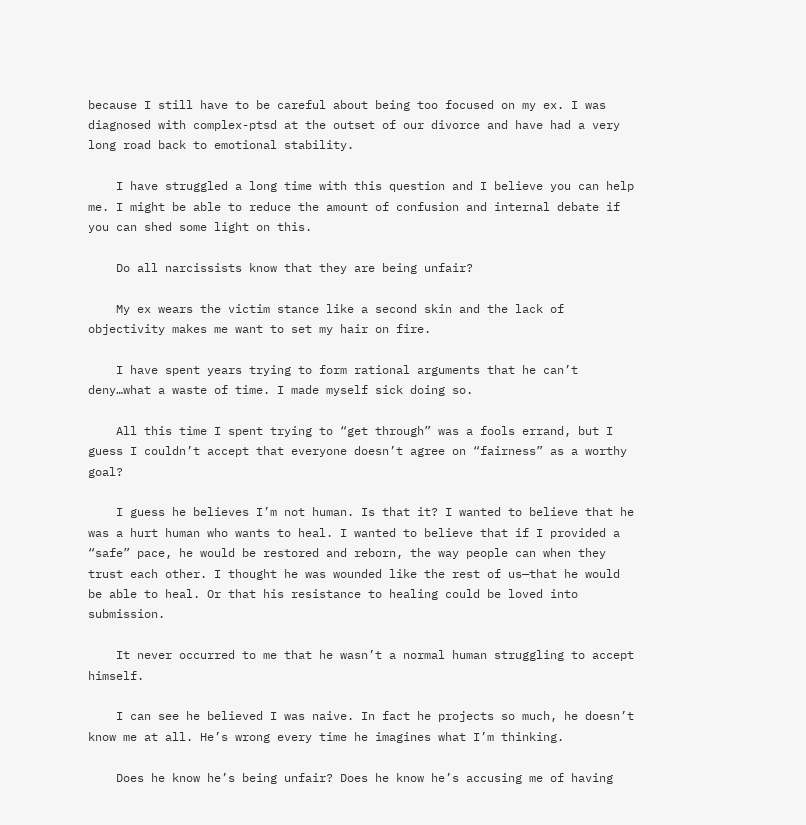because I still have to be careful about being too focused on my ex. I was diagnosed with complex-ptsd at the outset of our divorce and have had a very long road back to emotional stability.

    I have struggled a long time with this question and I believe you can help me. I might be able to reduce the amount of confusion and internal debate if you can shed some light on this.

    Do all narcissists know that they are being unfair?

    My ex wears the victim stance like a second skin and the lack of objectivity makes me want to set my hair on fire.

    I have spent years trying to form rational arguments that he can’t deny…what a waste of time. I made myself sick doing so.

    All this time I spent trying to “get through” was a fools errand, but I guess I couldn’t accept that everyone doesn’t agree on “fairness” as a worthy goal?

    I guess he believes I’m not human. Is that it? I wanted to believe that he was a hurt human who wants to heal. I wanted to believe that if I provided a “safe” pace, he would be restored and reborn, the way people can when they trust each other. I thought he was wounded like the rest of us—that he would be able to heal. Or that his resistance to healing could be loved into submission.

    It never occurred to me that he wasn’t a normal human struggling to accept himself.

    I can see he believed I was naive. In fact he projects so much, he doesn’t know me at all. He’s wrong every time he imagines what I’m thinking.

    Does he know he’s being unfair? Does he know he’s accusing me of having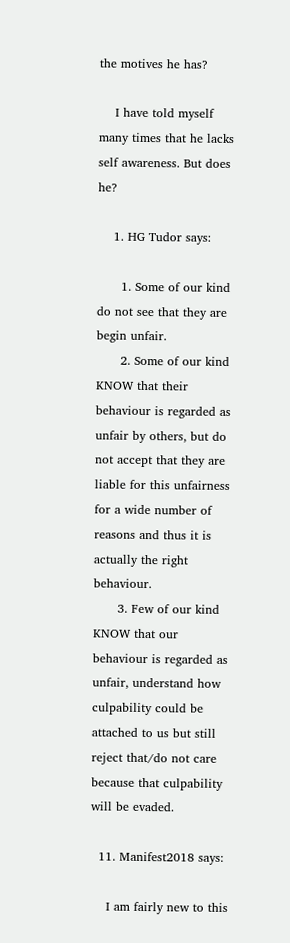the motives he has?

    I have told myself many times that he lacks self awareness. But does he?

    1. HG Tudor says:

      1. Some of our kind do not see that they are begin unfair.
      2. Some of our kind KNOW that their behaviour is regarded as unfair by others, but do not accept that they are liable for this unfairness for a wide number of reasons and thus it is actually the right behaviour.
      3. Few of our kind KNOW that our behaviour is regarded as unfair, understand how culpability could be attached to us but still reject that/do not care because that culpability will be evaded.

  11. Manifest2018 says:

    I am fairly new to this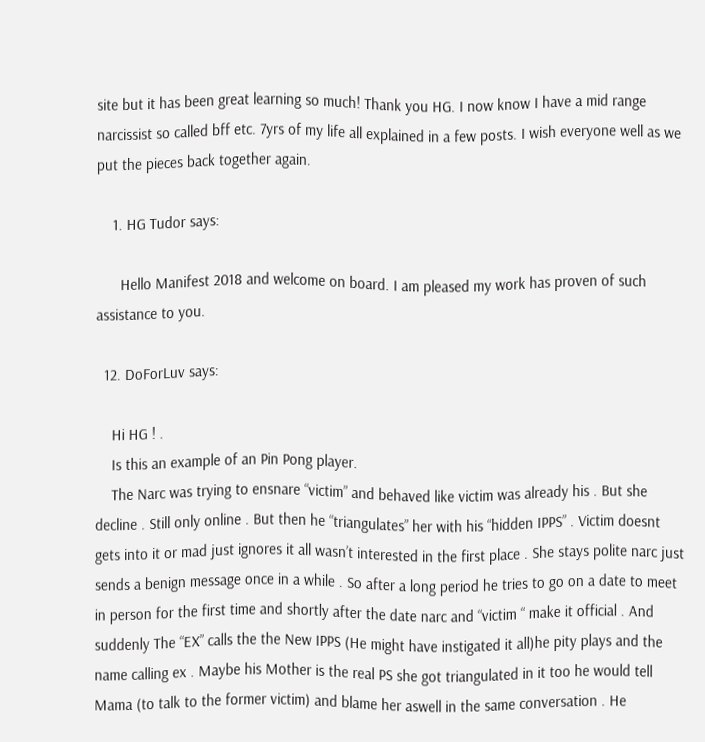site but it has been great learning so much! Thank you HG. I now know I have a mid range narcissist so called bff etc. 7yrs of my life all explained in a few posts. I wish everyone well as we put the pieces back together again.

    1. HG Tudor says:

      Hello Manifest 2018 and welcome on board. I am pleased my work has proven of such assistance to you.

  12. DoForLuv says:

    Hi HG ! .
    Is this an example of an Pin Pong player.
    The Narc was trying to ensnare “victim” and behaved like victim was already his . But she decline . Still only online . But then he “triangulates” her with his “hidden IPPS” . Victim doesnt gets into it or mad just ignores it all wasn’t interested in the first place . She stays polite narc just sends a benign message once in a while . So after a long period he tries to go on a date to meet in person for the first time and shortly after the date narc and “victim “ make it official . And suddenly The “EX” calls the the New IPPS (He might have instigated it all)he pity plays and the name calling ex . Maybe his Mother is the real PS she got triangulated in it too he would tell Mama (to talk to the former victim) and blame her aswell in the same conversation . He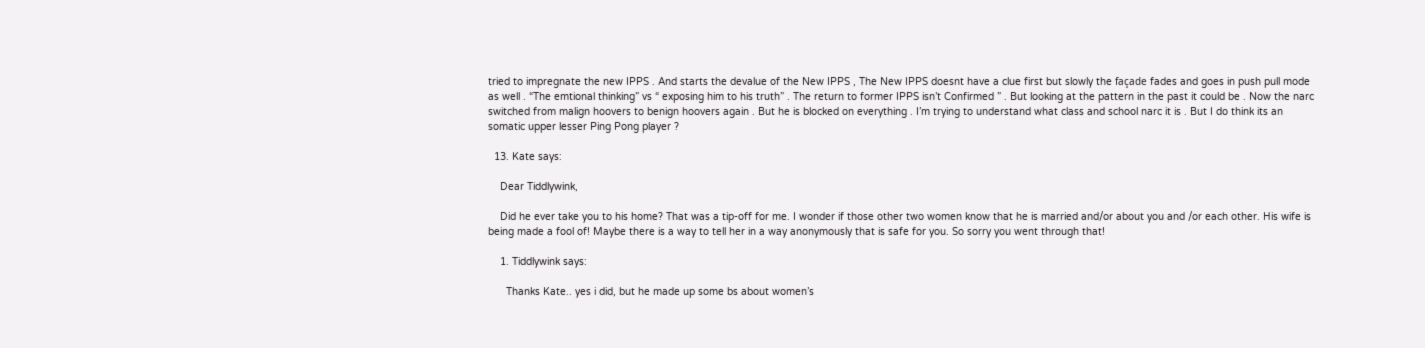tried to impregnate the new IPPS . And starts the devalue of the New IPPS , The New IPPS doesnt have a clue first but slowly the façade fades and goes in push pull mode as well . “The emtional thinking” vs “ exposing him to his truth” . The return to former IPPS isn’t Confirmed ” . But looking at the pattern in the past it could be . Now the narc switched from malign hoovers to benign hoovers again . But he is blocked on everything . I’m trying to understand what class and school narc it is . But I do think its an somatic upper lesser Ping Pong player ?

  13. Kate says:

    Dear Tiddlywink,

    Did he ever take you to his home? That was a tip-off for me. I wonder if those other two women know that he is married and/or about you and /or each other. His wife is being made a fool of! Maybe there is a way to tell her in a way anonymously that is safe for you. So sorry you went through that!

    1. Tiddlywink says:

      Thanks Kate.. yes i did, but he made up some bs about women’s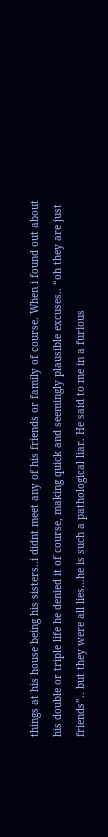things at his house being his sisters..i didnt meet any of his friends or family of course. When i found out about his double or triple life he denied it of course, making quick and seemingly plausible excuses.. “oh they are just friends”.. but they were all lies…he is such a pathological liar. He said to me in a furious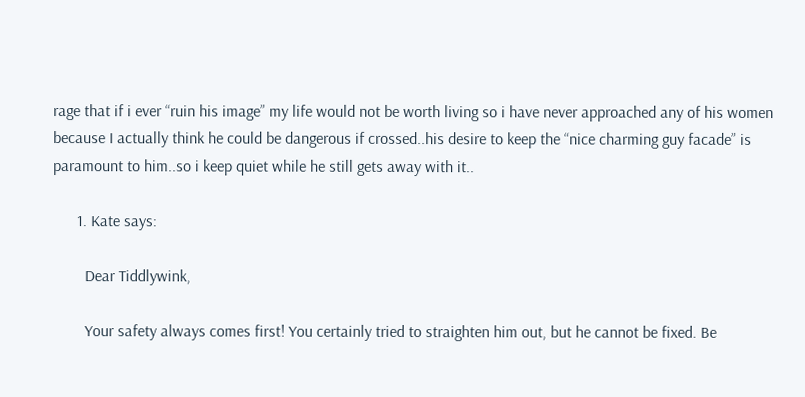rage that if i ever “ruin his image” my life would not be worth living so i have never approached any of his women because I actually think he could be dangerous if crossed..his desire to keep the “nice charming guy facade” is paramount to him..so i keep quiet while he still gets away with it..

      1. Kate says:

        Dear Tiddlywink,

        Your safety always comes first! You certainly tried to straighten him out, but he cannot be fixed. Be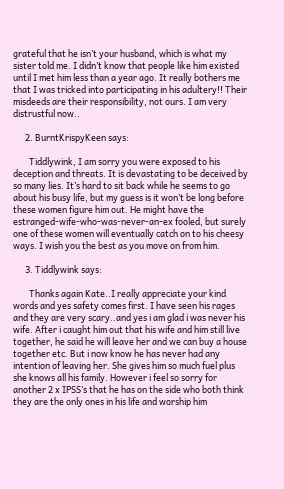grateful that he isn’t your husband, which is what my sister told me. I didn’t know that people like him existed until I met him less than a year ago. It really bothers me that I was tricked into participating in his adultery!! Their misdeeds are their responsibility, not ours. I am very distrustful now..

      2. BurntKrispyKeen says:

        Tiddlywink, I am sorry you were exposed to his deception and threats. It is devastating to be deceived by so many lies. It’s hard to sit back while he seems to go about his busy life, but my guess is it won’t be long before these women figure him out. He might have the estranged-wife-who-was-never-an-ex fooled, but surely one of these women will eventually catch on to his cheesy ways. I wish you the best as you move on from him.

      3. Tiddlywink says:

        Thanks again Kate..I really appreciate your kind words and yes safety comes first. I have seen his rages and they are very scary..and yes i am glad i was never his wife. After i caught him out that his wife and him still live together, he said he will leave her and we can buy a house together etc. But i now know he has never had any intention of leaving her. She gives him so much fuel plus she knows all his family. However i feel so sorry for another 2 x IPSS’s that he has on the side who both think they are the only ones in his life and worship him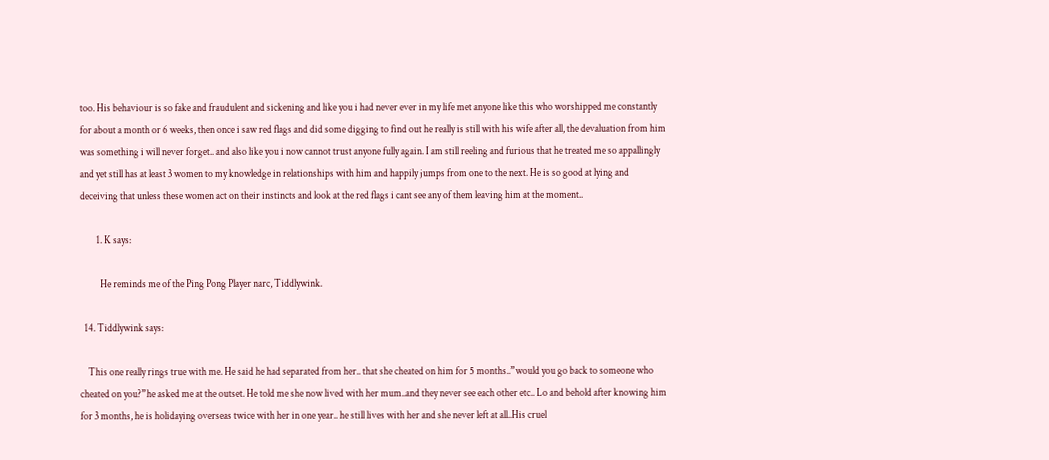too. His behaviour is so fake and fraudulent and sickening and like you i had never ever in my life met anyone like this who worshipped me constantly for about a month or 6 weeks, then once i saw red flags and did some digging to find out he really is still with his wife after all, the devaluation from him was something i will never forget.. and also like you i now cannot trust anyone fully again. I am still reeling and furious that he treated me so appallingly and yet still has at least 3 women to my knowledge in relationships with him and happily jumps from one to the next. He is so good at lying and deceiving that unless these women act on their instincts and look at the red flags i cant see any of them leaving him at the moment..

        1. K says:

          He reminds me of the Ping Pong Player narc, Tiddlywink.

  14. Tiddlywink says:

    This one really rings true with me. He said he had separated from her.. that she cheated on him for 5 months..”would you go back to someone who cheated on you?”he asked me at the outset. He told me she now lived with her mum..and they never see each other etc.. Lo and behold after knowing him for 3 months, he is holidaying overseas twice with her in one year.. he still lives with her and she never left at all..His cruel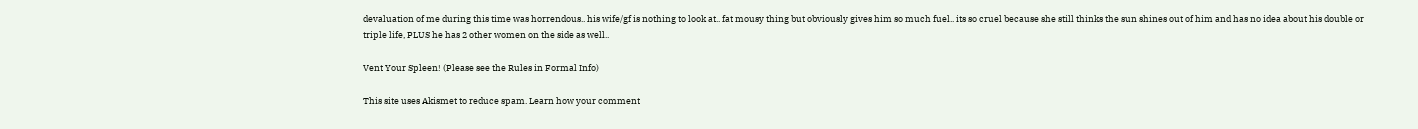devaluation of me during this time was horrendous.. his wife/gf is nothing to look at.. fat mousy thing but obviously gives him so much fuel.. its so cruel because she still thinks the sun shines out of him and has no idea about his double or triple life, PLUS he has 2 other women on the side as well..

Vent Your Spleen! (Please see the Rules in Formal Info)

This site uses Akismet to reduce spam. Learn how your comment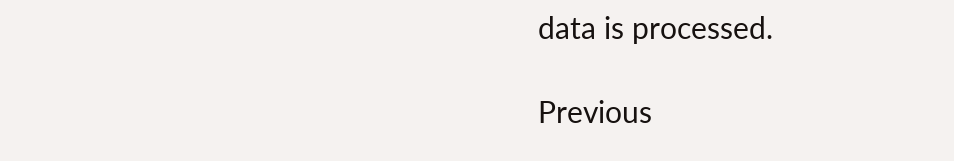data is processed.

Previous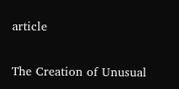article

The Creation of Unusual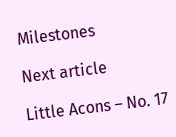Milestones

Next article

Little Acons – No. 17